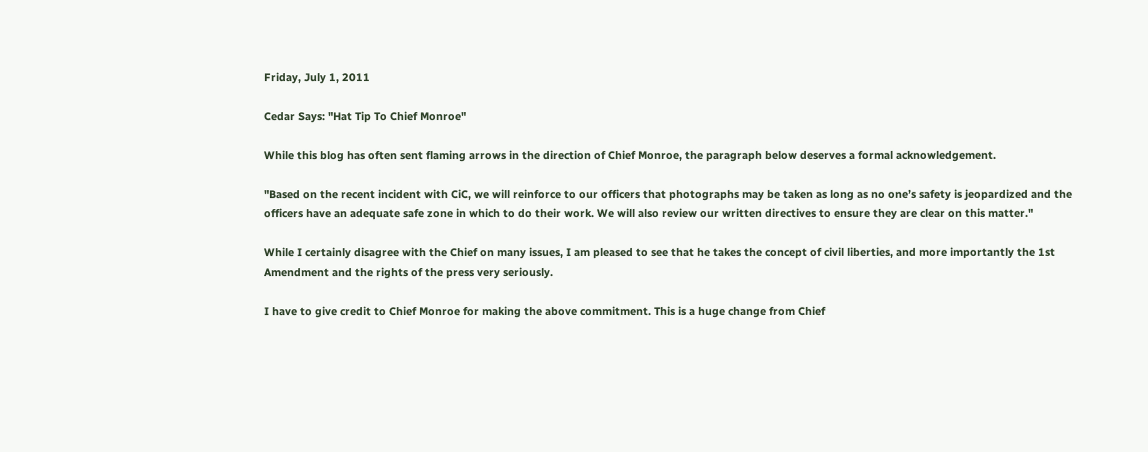Friday, July 1, 2011

Cedar Says: "Hat Tip To Chief Monroe"

While this blog has often sent flaming arrows in the direction of Chief Monroe, the paragraph below deserves a formal acknowledgement.

"Based on the recent incident with CiC, we will reinforce to our officers that photographs may be taken as long as no one’s safety is jeopardized and the officers have an adequate safe zone in which to do their work. We will also review our written directives to ensure they are clear on this matter."

While I certainly disagree with the Chief on many issues, I am pleased to see that he takes the concept of civil liberties, and more importantly the 1st Amendment and the rights of the press very seriously.

I have to give credit to Chief Monroe for making the above commitment. This is a huge change from Chief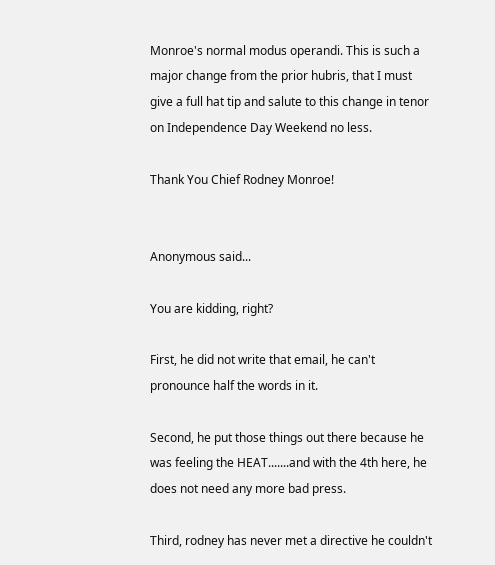Monroe's normal modus operandi. This is such a major change from the prior hubris, that I must give a full hat tip and salute to this change in tenor on Independence Day Weekend no less.

Thank You Chief Rodney Monroe!


Anonymous said...

You are kidding, right?

First, he did not write that email, he can't pronounce half the words in it.

Second, he put those things out there because he was feeling the HEAT.......and with the 4th here, he does not need any more bad press.

Third, rodney has never met a directive he couldn't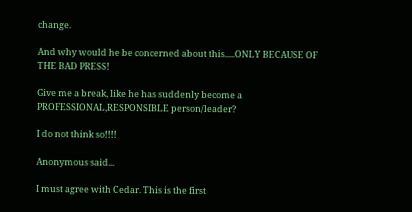change.

And why would he be concerned about this.....ONLY BECAUSE OF THE BAD PRESS!

Give me a break, like he has suddenly become a PROFESSIONAL,RESPONSIBLE person/leader?

I do not think so!!!!

Anonymous said...

I must agree with Cedar. This is the first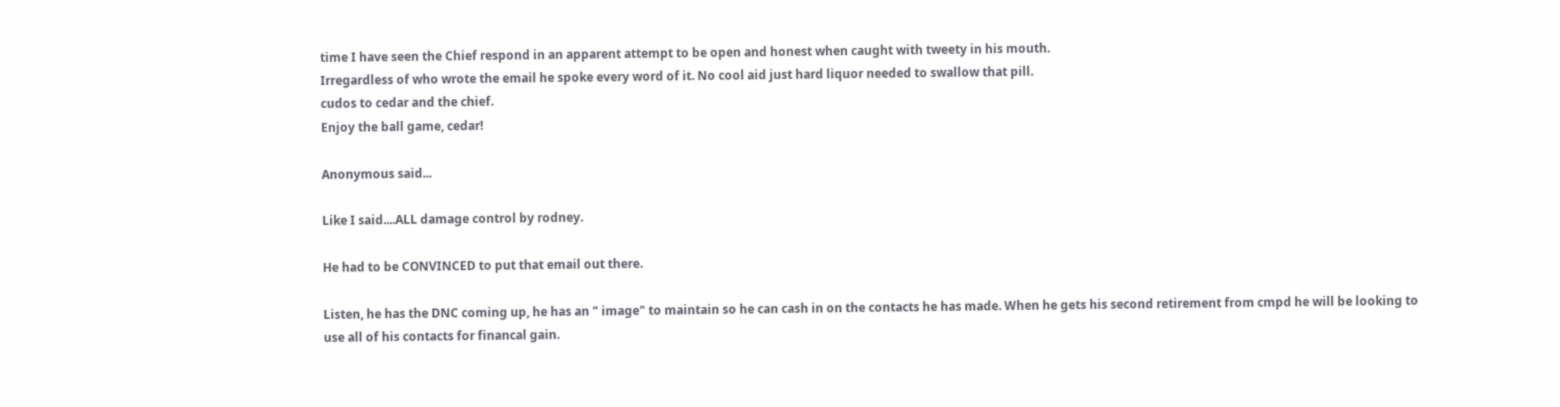time I have seen the Chief respond in an apparent attempt to be open and honest when caught with tweety in his mouth.
Irregardless of who wrote the email he spoke every word of it. No cool aid just hard liquor needed to swallow that pill.
cudos to cedar and the chief.
Enjoy the ball game, cedar!

Anonymous said...

Like I said....ALL damage control by rodney.

He had to be CONVINCED to put that email out there.

Listen, he has the DNC coming up, he has an " image" to maintain so he can cash in on the contacts he has made. When he gets his second retirement from cmpd he will be looking to use all of his contacts for financal gain.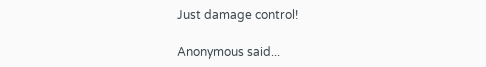Just damage control!

Anonymous said...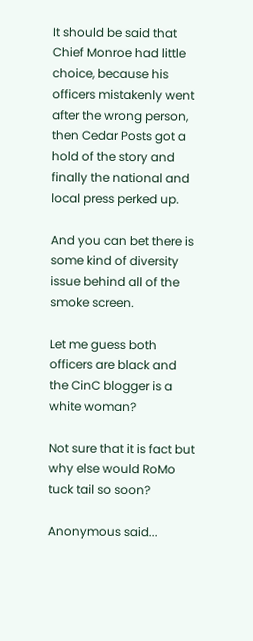It should be said that Chief Monroe had little choice, because his officers mistakenly went after the wrong person, then Cedar Posts got a hold of the story and finally the national and local press perked up.

And you can bet there is some kind of diversity issue behind all of the smoke screen.

Let me guess both officers are black and the CinC blogger is a white woman?

Not sure that it is fact but why else would RoMo tuck tail so soon?

Anonymous said...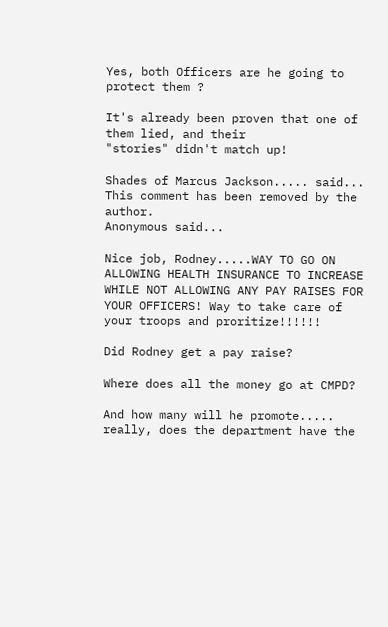Yes, both Officers are he going to protect them ?

It's already been proven that one of them lied, and their
"stories" didn't match up!

Shades of Marcus Jackson..... said...
This comment has been removed by the author.
Anonymous said...

Nice job, Rodney.....WAY TO GO ON ALLOWING HEALTH INSURANCE TO INCREASE WHILE NOT ALLOWING ANY PAY RAISES FOR YOUR OFFICERS! Way to take care of your troops and proritize!!!!!!

Did Rodney get a pay raise?

Where does all the money go at CMPD?

And how many will he promote..... really, does the department have the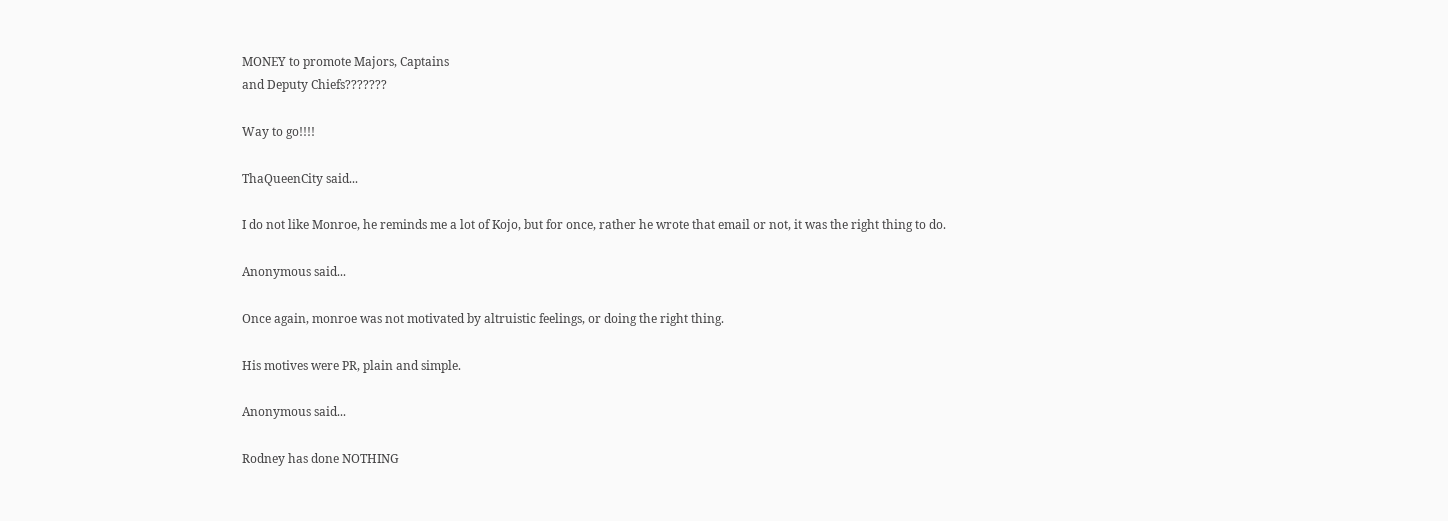MONEY to promote Majors, Captains
and Deputy Chiefs???????

Way to go!!!!

ThaQueenCity said...

I do not like Monroe, he reminds me a lot of Kojo, but for once, rather he wrote that email or not, it was the right thing to do.

Anonymous said...

Once again, monroe was not motivated by altruistic feelings, or doing the right thing.

His motives were PR, plain and simple.

Anonymous said...

Rodney has done NOTHING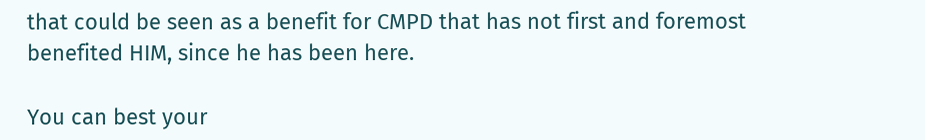that could be seen as a benefit for CMPD that has not first and foremost benefited HIM, since he has been here.

You can best your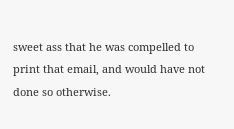sweet ass that he was compelled to print that email, and would have not done so otherwise.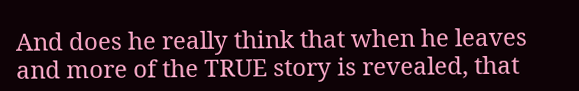And does he really think that when he leaves and more of the TRUE story is revealed, that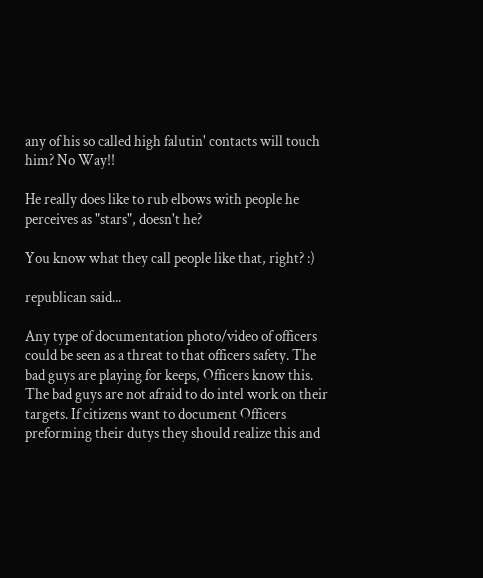any of his so called high falutin' contacts will touch him? No Way!!

He really does like to rub elbows with people he perceives as "stars", doesn't he?

You know what they call people like that, right? :)

republican said...

Any type of documentation photo/video of officers could be seen as a threat to that officers safety. The bad guys are playing for keeps, Officers know this. The bad guys are not afraid to do intel work on their targets. If citizens want to document Officers preforming their dutys they should realize this and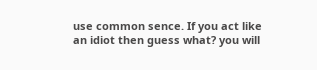use common sence. If you act like an idiot then guess what? you will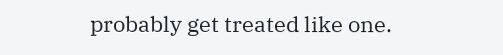probably get treated like one.